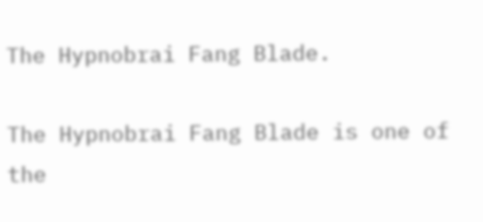The Hypnobrai Fang Blade.

The Hypnobrai Fang Blade is one of the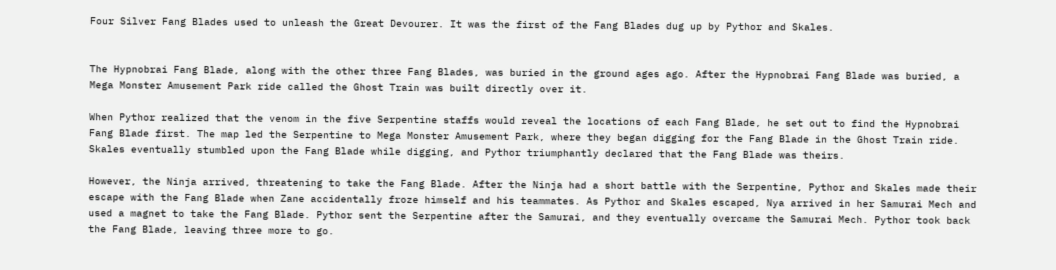Four Silver Fang Blades used to unleash the Great Devourer. It was the first of the Fang Blades dug up by Pythor and Skales.


The Hypnobrai Fang Blade, along with the other three Fang Blades, was buried in the ground ages ago. After the Hypnobrai Fang Blade was buried, a Mega Monster Amusement Park ride called the Ghost Train was built directly over it.

When Pythor realized that the venom in the five Serpentine staffs would reveal the locations of each Fang Blade, he set out to find the Hypnobrai Fang Blade first. The map led the Serpentine to Mega Monster Amusement Park, where they began digging for the Fang Blade in the Ghost Train ride. Skales eventually stumbled upon the Fang Blade while digging, and Pythor triumphantly declared that the Fang Blade was theirs.

However, the Ninja arrived, threatening to take the Fang Blade. After the Ninja had a short battle with the Serpentine, Pythor and Skales made their escape with the Fang Blade when Zane accidentally froze himself and his teammates. As Pythor and Skales escaped, Nya arrived in her Samurai Mech and used a magnet to take the Fang Blade. Pythor sent the Serpentine after the Samurai, and they eventually overcame the Samurai Mech. Pythor took back the Fang Blade, leaving three more to go.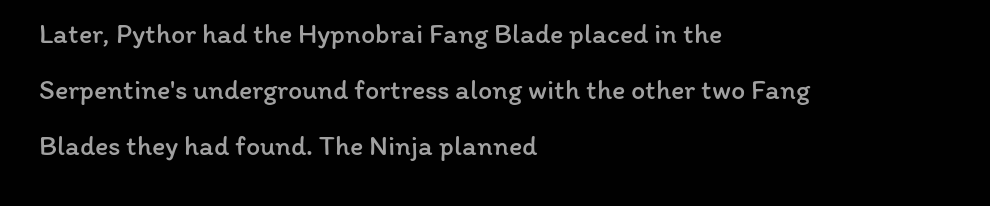Later, Pythor had the Hypnobrai Fang Blade placed in the Serpentine's underground fortress along with the other two Fang Blades they had found. The Ninja planned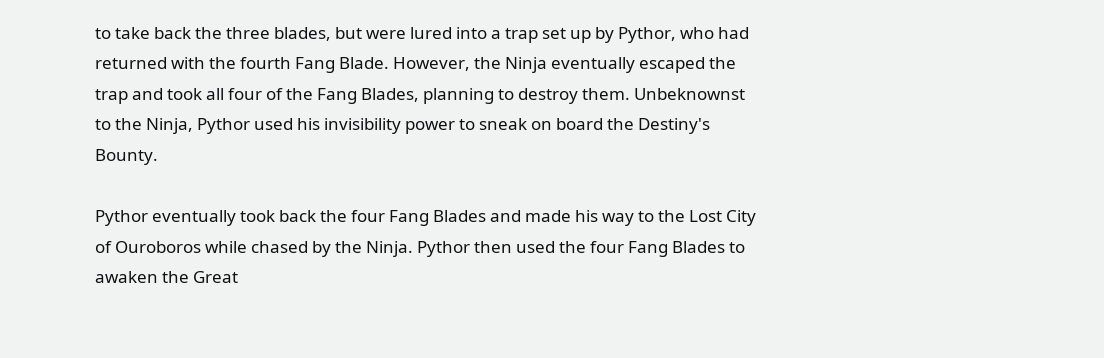to take back the three blades, but were lured into a trap set up by Pythor, who had returned with the fourth Fang Blade. However, the Ninja eventually escaped the trap and took all four of the Fang Blades, planning to destroy them. Unbeknownst to the Ninja, Pythor used his invisibility power to sneak on board the Destiny's Bounty.

Pythor eventually took back the four Fang Blades and made his way to the Lost City of Ouroboros while chased by the Ninja. Pythor then used the four Fang Blades to awaken the Great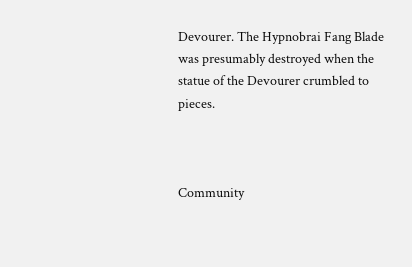Devourer. The Hypnobrai Fang Blade was presumably destroyed when the statue of the Devourer crumbled to pieces.



Community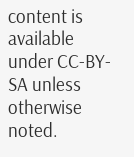content is available under CC-BY-SA unless otherwise noted.